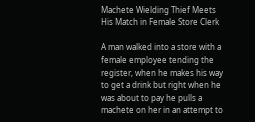Machete Wielding Thief Meets His Match in Female Store Clerk

A man walked into a store with a female employee tending the register, when he makes his way to get a drink but right when he was about to pay he pulls a machete on her in an attempt to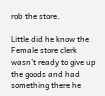rob the store.

Little did he know the Female store clerk wasn’t ready to give up the goods and had something there he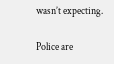wasn’t expecting.

Police are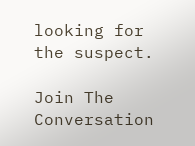looking for the suspect.

Join The Conversation